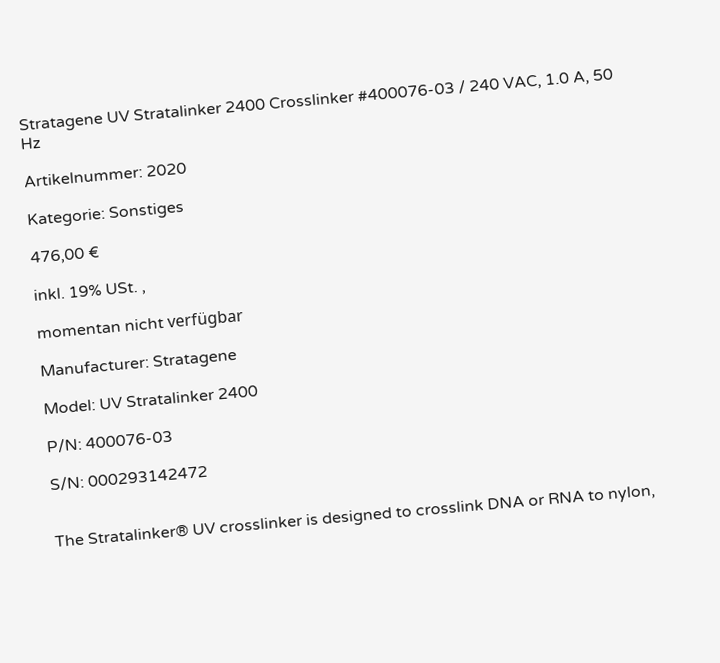Stratagene UV Stratalinker 2400 Crosslinker #400076-03 / 240 VAC, 1.0 A, 50 Hz

Artikelnummer: 2020

Kategorie: Sonstiges

476,00 €

inkl. 19% USt. ,

momentan nicht verfügbar

Manufacturer: Stratagene

Model: UV Stratalinker 2400

P/N: 400076-03

S/N: 000293142472


The Stratalinker® UV crosslinker is designed to crosslink DNA or RNA to nylon,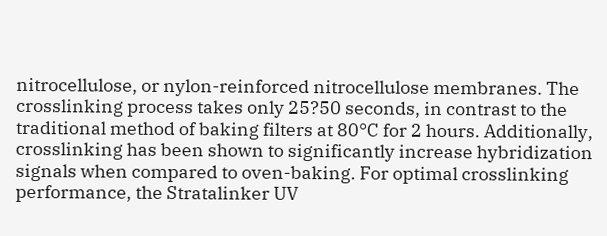nitrocellulose, or nylon-reinforced nitrocellulose membranes. The crosslinking process takes only 25?50 seconds, in contrast to the traditional method of baking filters at 80°C for 2 hours. Additionally, crosslinking has been shown to significantly increase hybridization signals when compared to oven-baking. For optimal crosslinking performance, the Stratalinker UV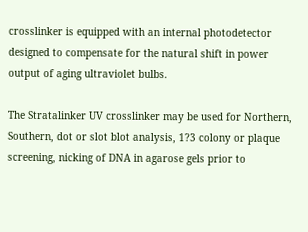crosslinker is equipped with an internal photodetector designed to compensate for the natural shift in power output of aging ultraviolet bulbs.

The Stratalinker UV crosslinker may be used for Northern, Southern, dot or slot blot analysis, 1?3 colony or plaque screening, nicking of DNA in agarose gels prior to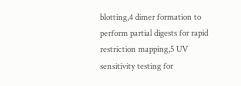blotting,4 dimer formation to perform partial digests for rapid restriction mapping,5 UV sensitivity testing for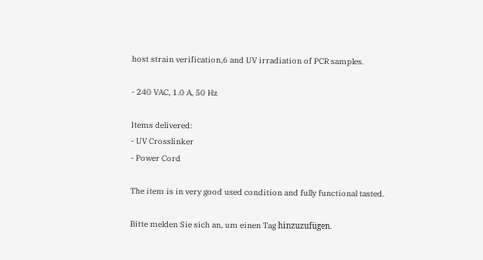host strain verification,6 and UV irradiation of PCR samples.

- 240 VAC, 1.0 A, 50 Hz

Items delivered:
- UV Crosslinker
- Power Cord

The item is in very good used condition and fully functional tasted.

Bitte melden Sie sich an, um einen Tag hinzuzufügen.